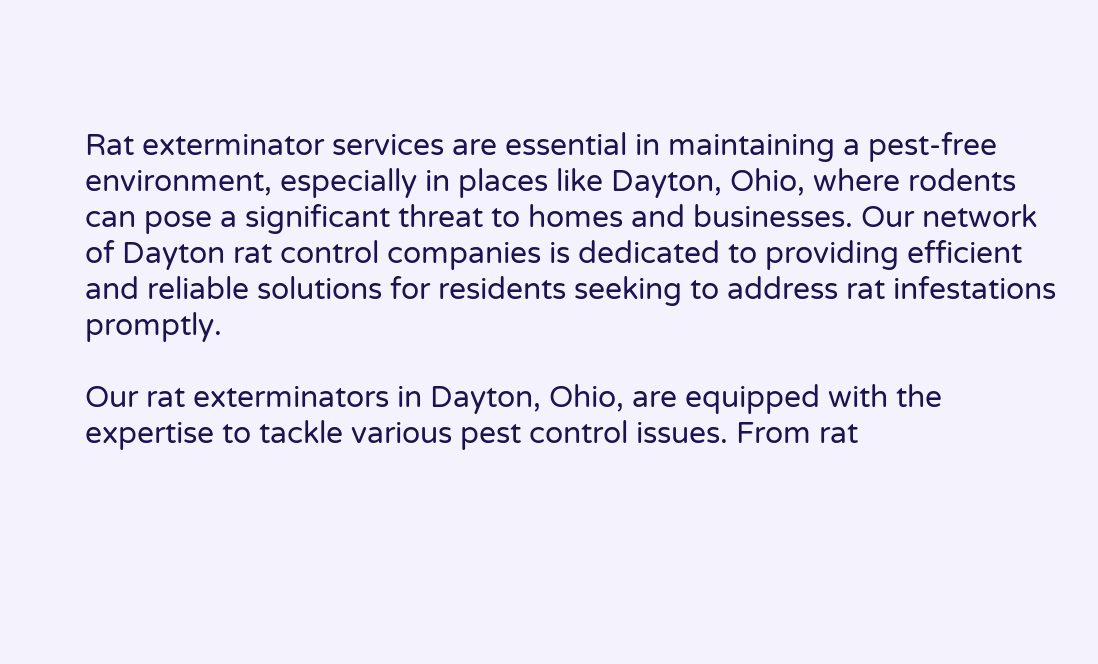Rat exterminator services are essential in maintaining a pest-free environment, especially in places like Dayton, Ohio, where rodents can pose a significant threat to homes and businesses. Our network of Dayton rat control companies is dedicated to providing efficient and reliable solutions for residents seeking to address rat infestations promptly.

Our rat exterminators in Dayton, Ohio, are equipped with the expertise to tackle various pest control issues. From rat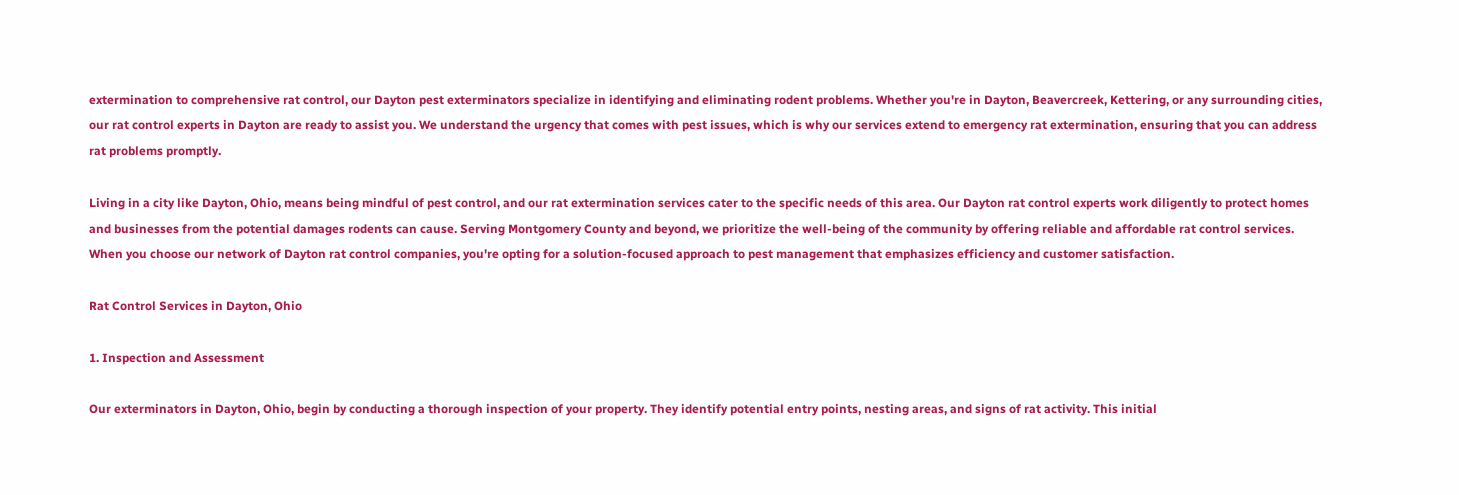extermination to comprehensive rat control, our Dayton pest exterminators specialize in identifying and eliminating rodent problems. Whether you're in Dayton, Beavercreek, Kettering, or any surrounding cities, our rat control experts in Dayton are ready to assist you. We understand the urgency that comes with pest issues, which is why our services extend to emergency rat extermination, ensuring that you can address rat problems promptly.

Living in a city like Dayton, Ohio, means being mindful of pest control, and our rat extermination services cater to the specific needs of this area. Our Dayton rat control experts work diligently to protect homes and businesses from the potential damages rodents can cause. Serving Montgomery County and beyond, we prioritize the well-being of the community by offering reliable and affordable rat control services. When you choose our network of Dayton rat control companies, you're opting for a solution-focused approach to pest management that emphasizes efficiency and customer satisfaction.

Rat Control Services in Dayton, Ohio

1. Inspection and Assessment

Our exterminators in Dayton, Ohio, begin by conducting a thorough inspection of your property. They identify potential entry points, nesting areas, and signs of rat activity. This initial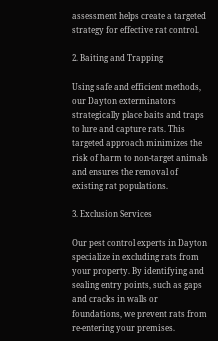assessment helps create a targeted strategy for effective rat control.

2. Baiting and Trapping

Using safe and efficient methods, our Dayton exterminators strategically place baits and traps to lure and capture rats. This targeted approach minimizes the risk of harm to non-target animals and ensures the removal of existing rat populations.

3. Exclusion Services

Our pest control experts in Dayton specialize in excluding rats from your property. By identifying and sealing entry points, such as gaps and cracks in walls or foundations, we prevent rats from re-entering your premises.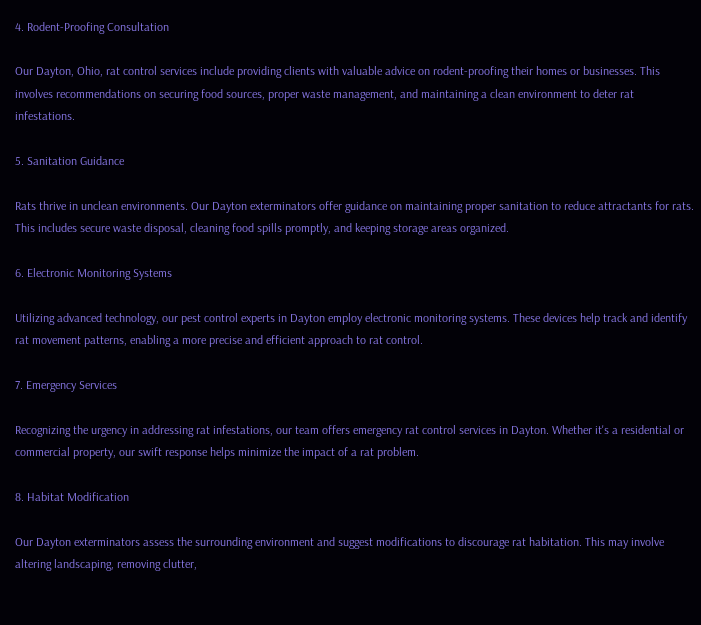4. Rodent-Proofing Consultation

Our Dayton, Ohio, rat control services include providing clients with valuable advice on rodent-proofing their homes or businesses. This involves recommendations on securing food sources, proper waste management, and maintaining a clean environment to deter rat infestations.

5. Sanitation Guidance

Rats thrive in unclean environments. Our Dayton exterminators offer guidance on maintaining proper sanitation to reduce attractants for rats. This includes secure waste disposal, cleaning food spills promptly, and keeping storage areas organized.

6. Electronic Monitoring Systems

Utilizing advanced technology, our pest control experts in Dayton employ electronic monitoring systems. These devices help track and identify rat movement patterns, enabling a more precise and efficient approach to rat control.

7. Emergency Services

Recognizing the urgency in addressing rat infestations, our team offers emergency rat control services in Dayton. Whether it's a residential or commercial property, our swift response helps minimize the impact of a rat problem.

8. Habitat Modification

Our Dayton exterminators assess the surrounding environment and suggest modifications to discourage rat habitation. This may involve altering landscaping, removing clutter,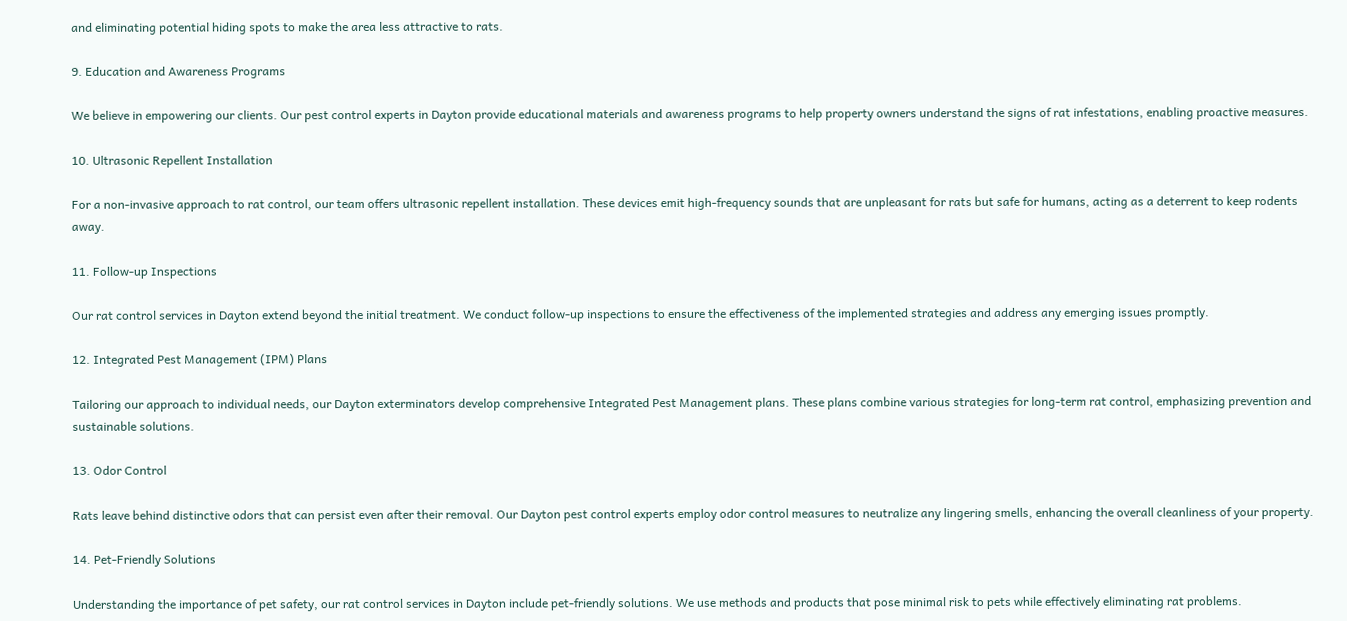and eliminating potential hiding spots to make the area less attractive to rats.

9. Education and Awareness Programs

We believe in empowering our clients. Our pest control experts in Dayton provide educational materials and awareness programs to help property owners understand the signs of rat infestations, enabling proactive measures.

10. Ultrasonic Repellent Installation

For a non-invasive approach to rat control, our team offers ultrasonic repellent installation. These devices emit high-frequency sounds that are unpleasant for rats but safe for humans, acting as a deterrent to keep rodents away.

11. Follow-up Inspections

Our rat control services in Dayton extend beyond the initial treatment. We conduct follow-up inspections to ensure the effectiveness of the implemented strategies and address any emerging issues promptly.

12. Integrated Pest Management (IPM) Plans

Tailoring our approach to individual needs, our Dayton exterminators develop comprehensive Integrated Pest Management plans. These plans combine various strategies for long-term rat control, emphasizing prevention and sustainable solutions.

13. Odor Control

Rats leave behind distinctive odors that can persist even after their removal. Our Dayton pest control experts employ odor control measures to neutralize any lingering smells, enhancing the overall cleanliness of your property.

14. Pet-Friendly Solutions

Understanding the importance of pet safety, our rat control services in Dayton include pet-friendly solutions. We use methods and products that pose minimal risk to pets while effectively eliminating rat problems.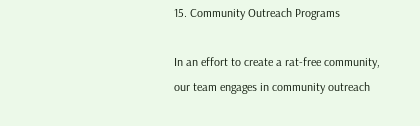15. Community Outreach Programs

In an effort to create a rat-free community, our team engages in community outreach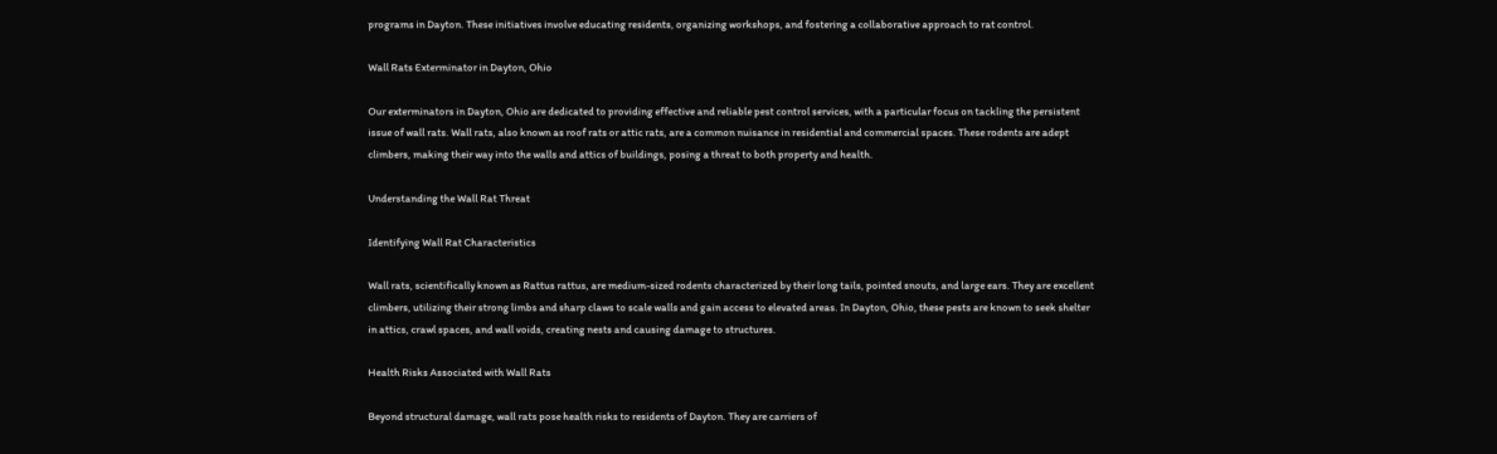programs in Dayton. These initiatives involve educating residents, organizing workshops, and fostering a collaborative approach to rat control.

Wall Rats Exterminator in Dayton, Ohio

Our exterminators in Dayton, Ohio are dedicated to providing effective and reliable pest control services, with a particular focus on tackling the persistent issue of wall rats. Wall rats, also known as roof rats or attic rats, are a common nuisance in residential and commercial spaces. These rodents are adept climbers, making their way into the walls and attics of buildings, posing a threat to both property and health.

Understanding the Wall Rat Threat

Identifying Wall Rat Characteristics

Wall rats, scientifically known as Rattus rattus, are medium-sized rodents characterized by their long tails, pointed snouts, and large ears. They are excellent climbers, utilizing their strong limbs and sharp claws to scale walls and gain access to elevated areas. In Dayton, Ohio, these pests are known to seek shelter in attics, crawl spaces, and wall voids, creating nests and causing damage to structures.

Health Risks Associated with Wall Rats

Beyond structural damage, wall rats pose health risks to residents of Dayton. They are carriers of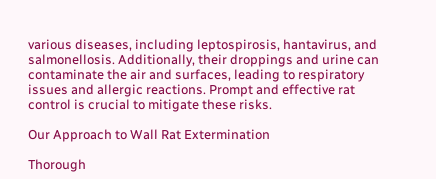various diseases, including leptospirosis, hantavirus, and salmonellosis. Additionally, their droppings and urine can contaminate the air and surfaces, leading to respiratory issues and allergic reactions. Prompt and effective rat control is crucial to mitigate these risks.

Our Approach to Wall Rat Extermination

Thorough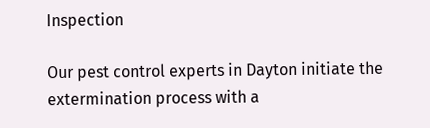Inspection

Our pest control experts in Dayton initiate the extermination process with a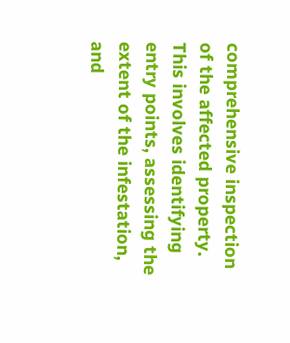comprehensive inspection of the affected property. This involves identifying entry points, assessing the extent of the infestation, and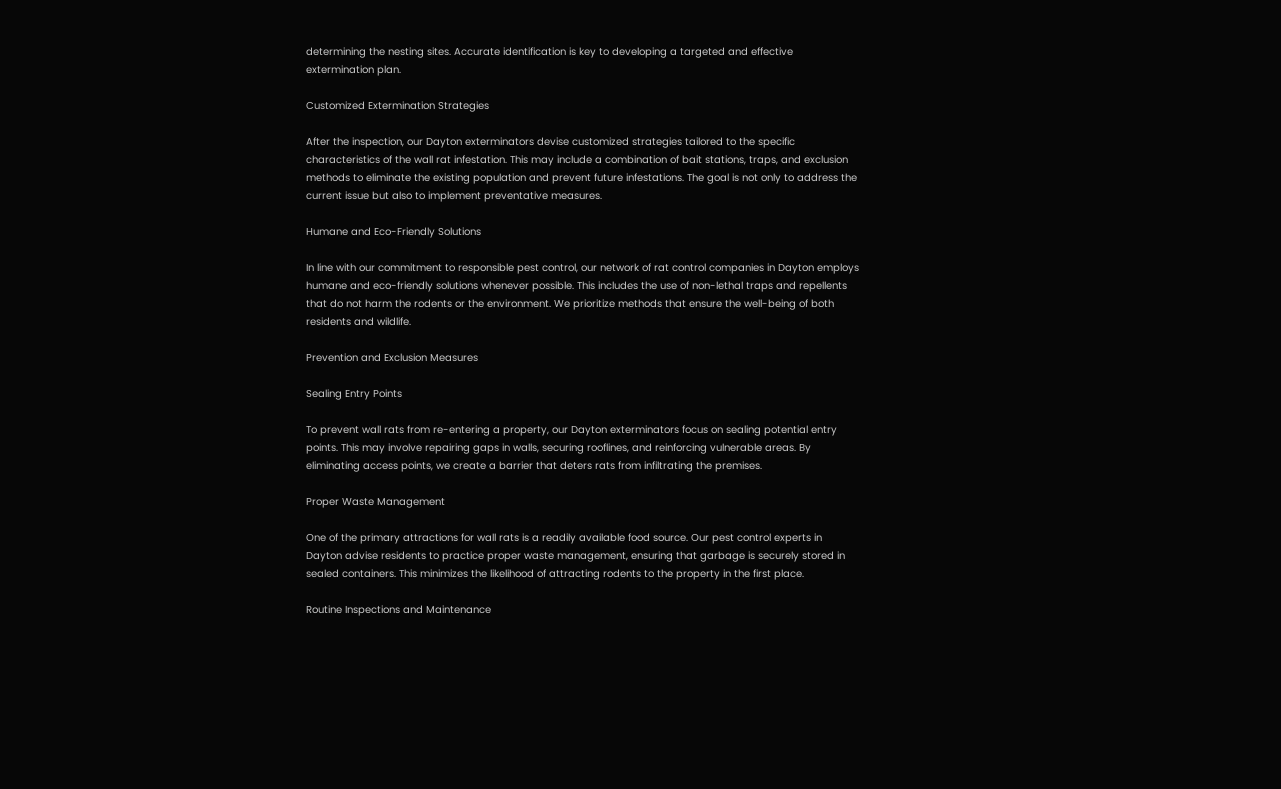determining the nesting sites. Accurate identification is key to developing a targeted and effective extermination plan.

Customized Extermination Strategies

After the inspection, our Dayton exterminators devise customized strategies tailored to the specific characteristics of the wall rat infestation. This may include a combination of bait stations, traps, and exclusion methods to eliminate the existing population and prevent future infestations. The goal is not only to address the current issue but also to implement preventative measures.

Humane and Eco-Friendly Solutions

In line with our commitment to responsible pest control, our network of rat control companies in Dayton employs humane and eco-friendly solutions whenever possible. This includes the use of non-lethal traps and repellents that do not harm the rodents or the environment. We prioritize methods that ensure the well-being of both residents and wildlife.

Prevention and Exclusion Measures

Sealing Entry Points

To prevent wall rats from re-entering a property, our Dayton exterminators focus on sealing potential entry points. This may involve repairing gaps in walls, securing rooflines, and reinforcing vulnerable areas. By eliminating access points, we create a barrier that deters rats from infiltrating the premises.

Proper Waste Management

One of the primary attractions for wall rats is a readily available food source. Our pest control experts in Dayton advise residents to practice proper waste management, ensuring that garbage is securely stored in sealed containers. This minimizes the likelihood of attracting rodents to the property in the first place.

Routine Inspections and Maintenance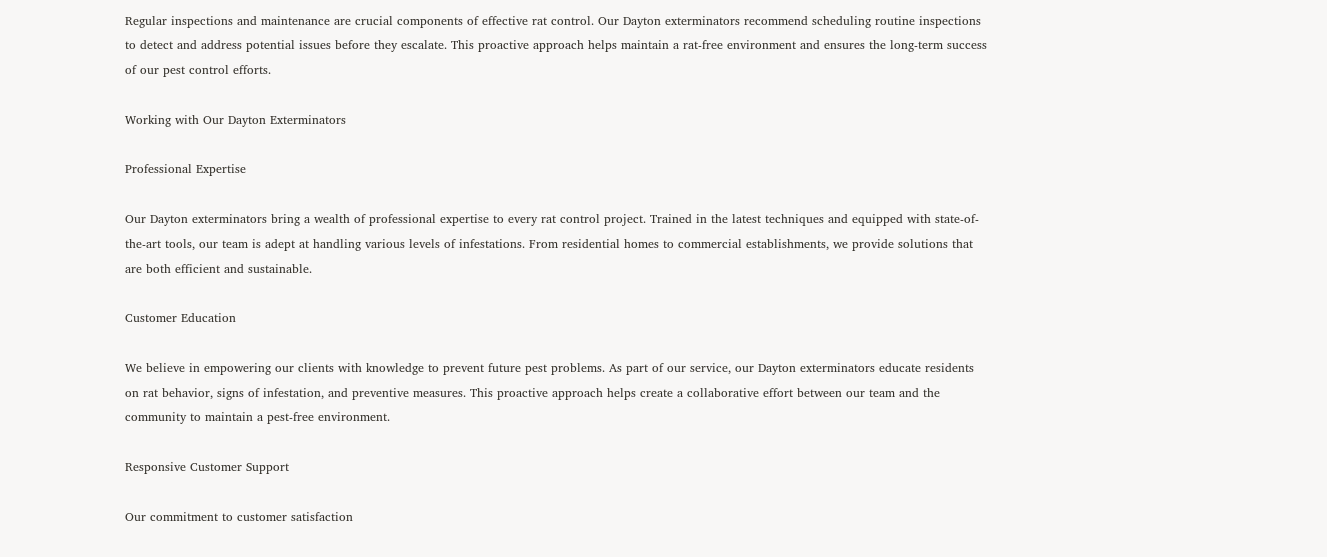Regular inspections and maintenance are crucial components of effective rat control. Our Dayton exterminators recommend scheduling routine inspections to detect and address potential issues before they escalate. This proactive approach helps maintain a rat-free environment and ensures the long-term success of our pest control efforts.

Working with Our Dayton Exterminators

Professional Expertise

Our Dayton exterminators bring a wealth of professional expertise to every rat control project. Trained in the latest techniques and equipped with state-of-the-art tools, our team is adept at handling various levels of infestations. From residential homes to commercial establishments, we provide solutions that are both efficient and sustainable.

Customer Education

We believe in empowering our clients with knowledge to prevent future pest problems. As part of our service, our Dayton exterminators educate residents on rat behavior, signs of infestation, and preventive measures. This proactive approach helps create a collaborative effort between our team and the community to maintain a pest-free environment.

Responsive Customer Support

Our commitment to customer satisfaction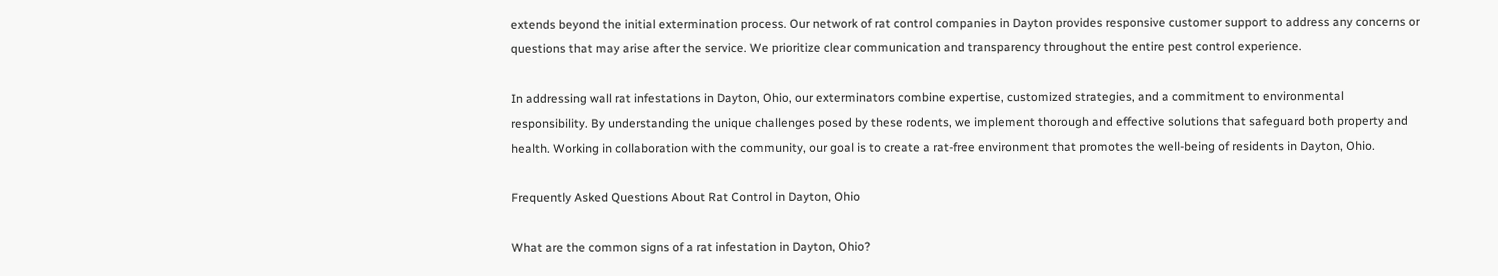extends beyond the initial extermination process. Our network of rat control companies in Dayton provides responsive customer support to address any concerns or questions that may arise after the service. We prioritize clear communication and transparency throughout the entire pest control experience.

In addressing wall rat infestations in Dayton, Ohio, our exterminators combine expertise, customized strategies, and a commitment to environmental responsibility. By understanding the unique challenges posed by these rodents, we implement thorough and effective solutions that safeguard both property and health. Working in collaboration with the community, our goal is to create a rat-free environment that promotes the well-being of residents in Dayton, Ohio.

Frequently Asked Questions About Rat Control in Dayton, Ohio

What are the common signs of a rat infestation in Dayton, Ohio?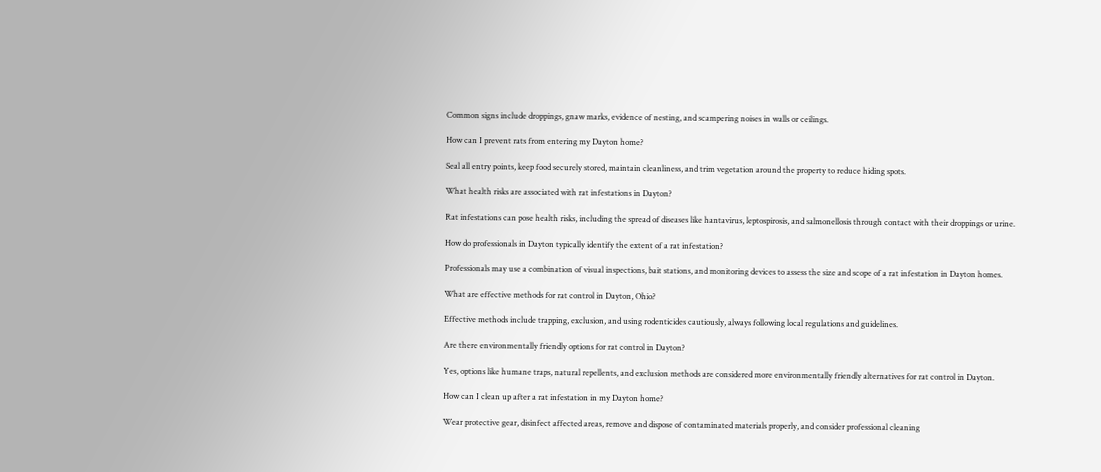Common signs include droppings, gnaw marks, evidence of nesting, and scampering noises in walls or ceilings.

How can I prevent rats from entering my Dayton home?

Seal all entry points, keep food securely stored, maintain cleanliness, and trim vegetation around the property to reduce hiding spots.

What health risks are associated with rat infestations in Dayton?

Rat infestations can pose health risks, including the spread of diseases like hantavirus, leptospirosis, and salmonellosis through contact with their droppings or urine.

How do professionals in Dayton typically identify the extent of a rat infestation?

Professionals may use a combination of visual inspections, bait stations, and monitoring devices to assess the size and scope of a rat infestation in Dayton homes.

What are effective methods for rat control in Dayton, Ohio?

Effective methods include trapping, exclusion, and using rodenticides cautiously, always following local regulations and guidelines.

Are there environmentally friendly options for rat control in Dayton?

Yes, options like humane traps, natural repellents, and exclusion methods are considered more environmentally friendly alternatives for rat control in Dayton.

How can I clean up after a rat infestation in my Dayton home?

Wear protective gear, disinfect affected areas, remove and dispose of contaminated materials properly, and consider professional cleaning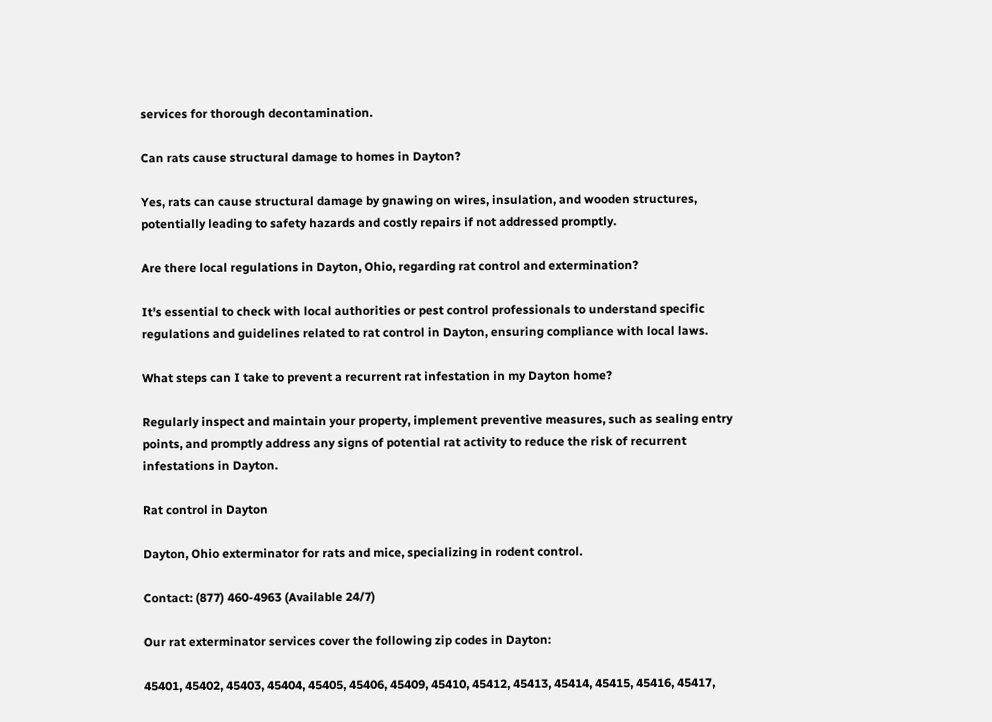services for thorough decontamination.

Can rats cause structural damage to homes in Dayton?

Yes, rats can cause structural damage by gnawing on wires, insulation, and wooden structures, potentially leading to safety hazards and costly repairs if not addressed promptly.

Are there local regulations in Dayton, Ohio, regarding rat control and extermination?

It's essential to check with local authorities or pest control professionals to understand specific regulations and guidelines related to rat control in Dayton, ensuring compliance with local laws.

What steps can I take to prevent a recurrent rat infestation in my Dayton home?

Regularly inspect and maintain your property, implement preventive measures, such as sealing entry points, and promptly address any signs of potential rat activity to reduce the risk of recurrent infestations in Dayton.

Rat control in Dayton

Dayton, Ohio exterminator for rats and mice, specializing in rodent control.

Contact: (877) 460-4963 (Available 24/7)

Our rat exterminator services cover the following zip codes in Dayton:

45401, 45402, 45403, 45404, 45405, 45406, 45409, 45410, 45412, 45413, 45414, 45415, 45416, 45417,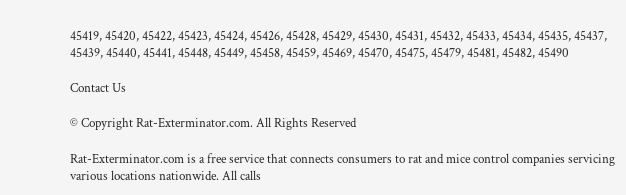45419, 45420, 45422, 45423, 45424, 45426, 45428, 45429, 45430, 45431, 45432, 45433, 45434, 45435, 45437, 45439, 45440, 45441, 45448, 45449, 45458, 45459, 45469, 45470, 45475, 45479, 45481, 45482, 45490

Contact Us

© Copyright Rat-Exterminator.com. All Rights Reserved

Rat-Exterminator.com is a free service that connects consumers to rat and mice control companies servicing various locations nationwide. All calls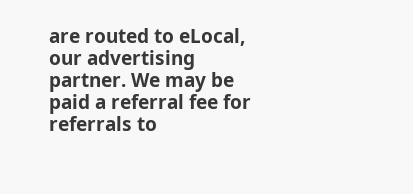are routed to eLocal, our advertising partner. We may be paid a referral fee for referrals to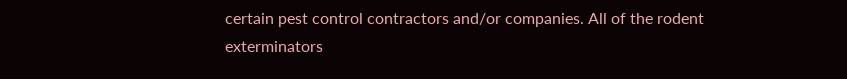certain pest control contractors and/or companies. All of the rodent exterminators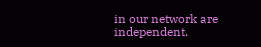in our network are independent.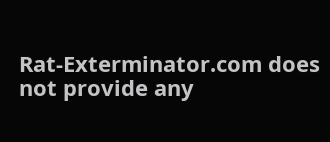Rat-Exterminator.com does not provide any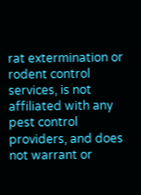rat extermination or rodent control services, is not affiliated with any pest control providers, and does not warrant or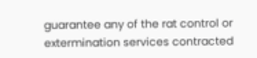guarantee any of the rat control or extermination services contracted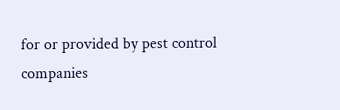for or provided by pest control companies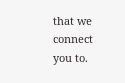that we connect you to.